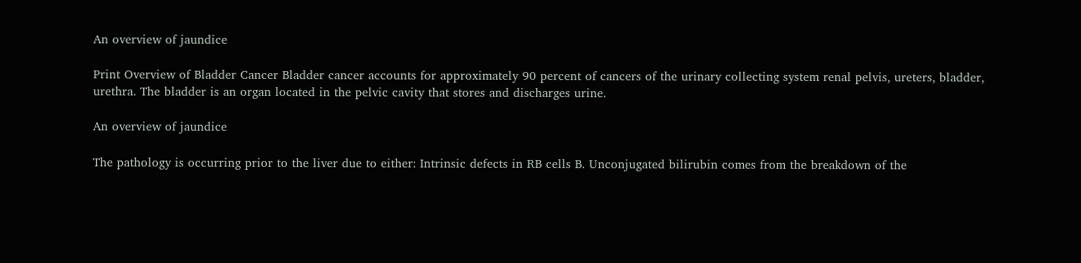An overview of jaundice

Print Overview of Bladder Cancer Bladder cancer accounts for approximately 90 percent of cancers of the urinary collecting system renal pelvis, ureters, bladder, urethra. The bladder is an organ located in the pelvic cavity that stores and discharges urine.

An overview of jaundice

The pathology is occurring prior to the liver due to either: Intrinsic defects in RB cells B. Unconjugated bilirubin comes from the breakdown of the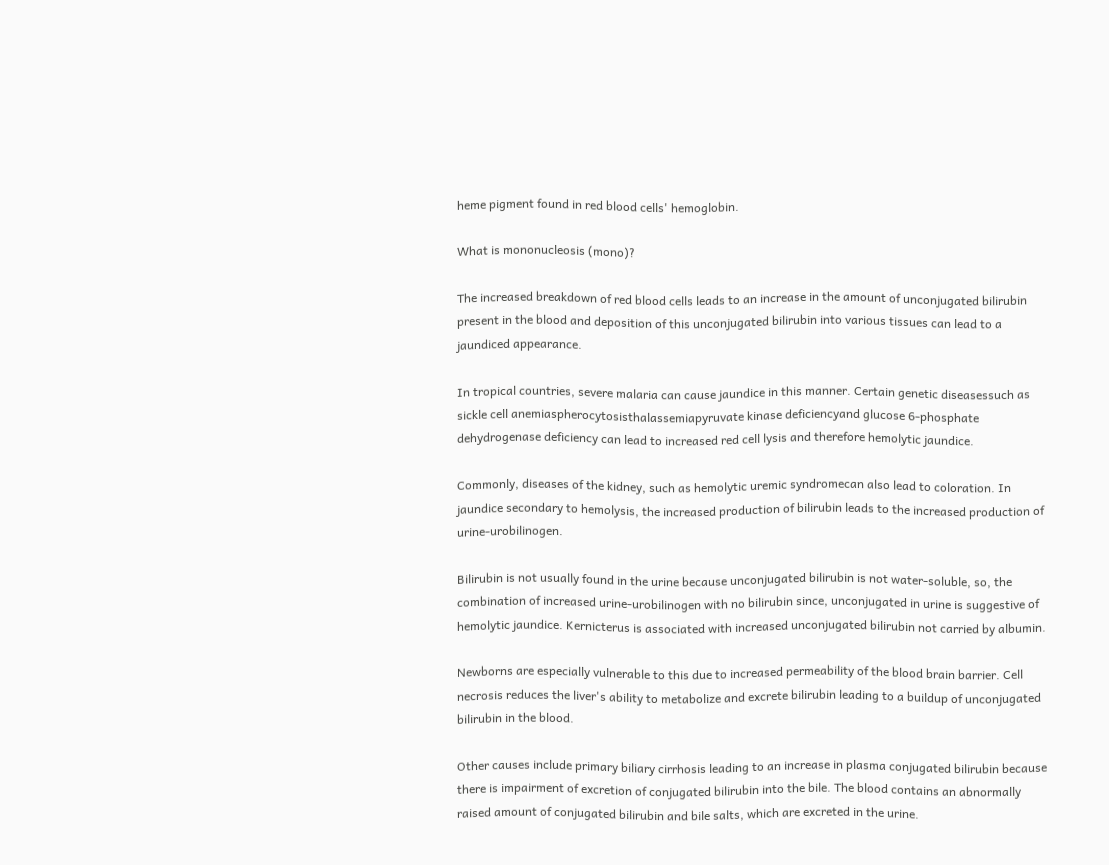heme pigment found in red blood cells' hemoglobin.

What is mononucleosis (mono)?

The increased breakdown of red blood cells leads to an increase in the amount of unconjugated bilirubin present in the blood and deposition of this unconjugated bilirubin into various tissues can lead to a jaundiced appearance.

In tropical countries, severe malaria can cause jaundice in this manner. Certain genetic diseasessuch as sickle cell anemiaspherocytosisthalassemiapyruvate kinase deficiencyand glucose 6-phosphate dehydrogenase deficiency can lead to increased red cell lysis and therefore hemolytic jaundice.

Commonly, diseases of the kidney, such as hemolytic uremic syndromecan also lead to coloration. In jaundice secondary to hemolysis, the increased production of bilirubin leads to the increased production of urine-urobilinogen.

Bilirubin is not usually found in the urine because unconjugated bilirubin is not water-soluble, so, the combination of increased urine-urobilinogen with no bilirubin since, unconjugated in urine is suggestive of hemolytic jaundice. Kernicterus is associated with increased unconjugated bilirubin not carried by albumin.

Newborns are especially vulnerable to this due to increased permeability of the blood brain barrier. Cell necrosis reduces the liver's ability to metabolize and excrete bilirubin leading to a buildup of unconjugated bilirubin in the blood.

Other causes include primary biliary cirrhosis leading to an increase in plasma conjugated bilirubin because there is impairment of excretion of conjugated bilirubin into the bile. The blood contains an abnormally raised amount of conjugated bilirubin and bile salts, which are excreted in the urine.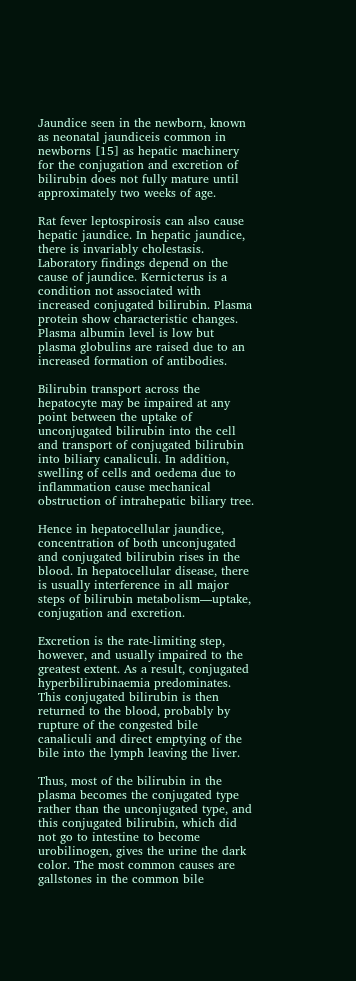Jaundice seen in the newborn, known as neonatal jaundiceis common in newborns [15] as hepatic machinery for the conjugation and excretion of bilirubin does not fully mature until approximately two weeks of age.

Rat fever leptospirosis can also cause hepatic jaundice. In hepatic jaundice, there is invariably cholestasis. Laboratory findings depend on the cause of jaundice. Kernicterus is a condition not associated with increased conjugated bilirubin. Plasma protein show characteristic changes. Plasma albumin level is low but plasma globulins are raised due to an increased formation of antibodies.

Bilirubin transport across the hepatocyte may be impaired at any point between the uptake of unconjugated bilirubin into the cell and transport of conjugated bilirubin into biliary canaliculi. In addition, swelling of cells and oedema due to inflammation cause mechanical obstruction of intrahepatic biliary tree.

Hence in hepatocellular jaundice, concentration of both unconjugated and conjugated bilirubin rises in the blood. In hepatocellular disease, there is usually interference in all major steps of bilirubin metabolism—uptake, conjugation and excretion.

Excretion is the rate-limiting step, however, and usually impaired to the greatest extent. As a result, conjugated hyperbilirubinaemia predominates. This conjugated bilirubin is then returned to the blood, probably by rupture of the congested bile canaliculi and direct emptying of the bile into the lymph leaving the liver.

Thus, most of the bilirubin in the plasma becomes the conjugated type rather than the unconjugated type, and this conjugated bilirubin, which did not go to intestine to become urobilinogen, gives the urine the dark color. The most common causes are gallstones in the common bile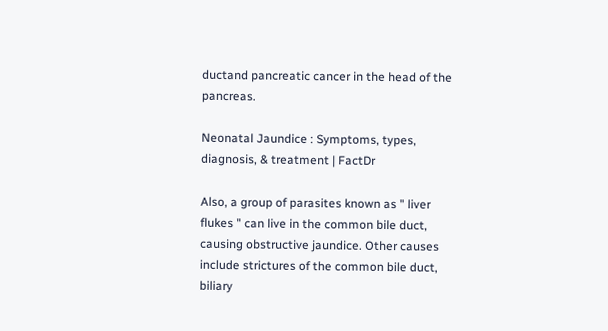ductand pancreatic cancer in the head of the pancreas.

Neonatal Jaundice : Symptoms, types, diagnosis, & treatment | FactDr

Also, a group of parasites known as " liver flukes " can live in the common bile duct, causing obstructive jaundice. Other causes include strictures of the common bile duct, biliary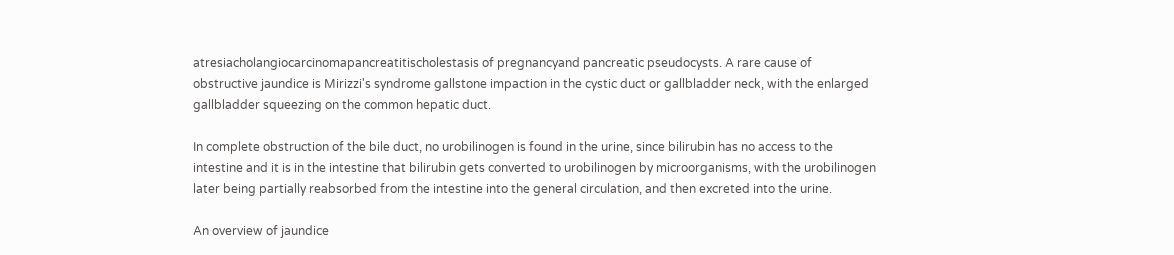atresiacholangiocarcinomapancreatitischolestasis of pregnancyand pancreatic pseudocysts. A rare cause of obstructive jaundice is Mirizzi's syndrome gallstone impaction in the cystic duct or gallbladder neck, with the enlarged gallbladder squeezing on the common hepatic duct.

In complete obstruction of the bile duct, no urobilinogen is found in the urine, since bilirubin has no access to the intestine and it is in the intestine that bilirubin gets converted to urobilinogen by microorganisms, with the urobilinogen later being partially reabsorbed from the intestine into the general circulation, and then excreted into the urine.

An overview of jaundice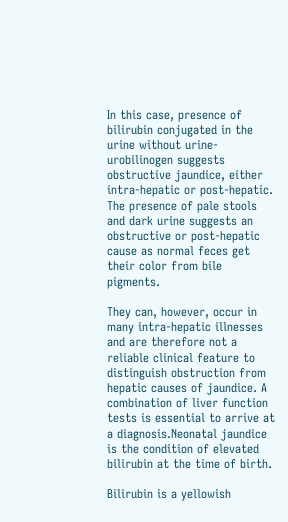In this case, presence of bilirubin conjugated in the urine without urine-urobilinogen suggests obstructive jaundice, either intra-hepatic or post-hepatic. The presence of pale stools and dark urine suggests an obstructive or post-hepatic cause as normal feces get their color from bile pigments.

They can, however, occur in many intra-hepatic illnesses and are therefore not a reliable clinical feature to distinguish obstruction from hepatic causes of jaundice. A combination of liver function tests is essential to arrive at a diagnosis.Neonatal jaundice is the condition of elevated bilirubin at the time of birth.

Bilirubin is a yellowish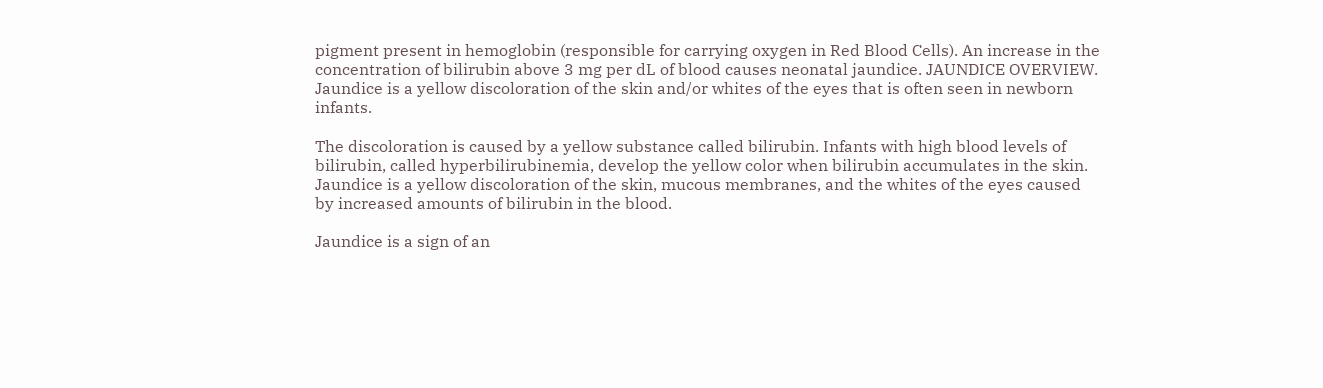pigment present in hemoglobin (responsible for carrying oxygen in Red Blood Cells). An increase in the concentration of bilirubin above 3 mg per dL of blood causes neonatal jaundice. JAUNDICE OVERVIEW. Jaundice is a yellow discoloration of the skin and/or whites of the eyes that is often seen in newborn infants.

The discoloration is caused by a yellow substance called bilirubin. Infants with high blood levels of bilirubin, called hyperbilirubinemia, develop the yellow color when bilirubin accumulates in the skin. Jaundice is a yellow discoloration of the skin, mucous membranes, and the whites of the eyes caused by increased amounts of bilirubin in the blood.

Jaundice is a sign of an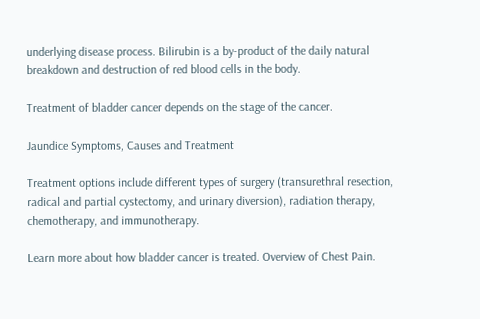underlying disease process. Bilirubin is a by-product of the daily natural breakdown and destruction of red blood cells in the body.

Treatment of bladder cancer depends on the stage of the cancer.

Jaundice Symptoms, Causes and Treatment

Treatment options include different types of surgery (transurethral resection, radical and partial cystectomy, and urinary diversion), radiation therapy, chemotherapy, and immunotherapy.

Learn more about how bladder cancer is treated. Overview of Chest Pain.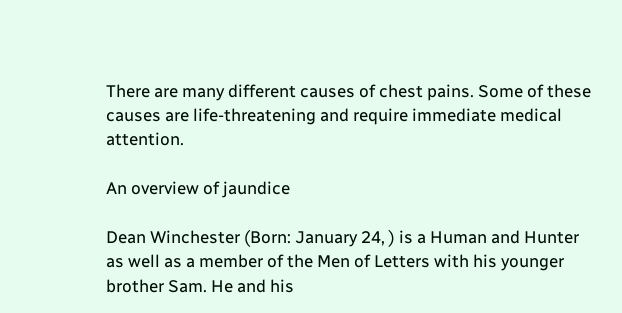There are many different causes of chest pains. Some of these causes are life-threatening and require immediate medical attention.

An overview of jaundice

Dean Winchester (Born: January 24, ) is a Human and Hunter as well as a member of the Men of Letters with his younger brother Sam. He and his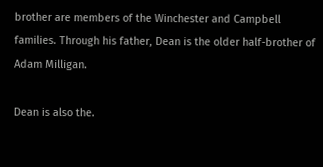brother are members of the Winchester and Campbell families. Through his father, Dean is the older half-brother of Adam Milligan.

Dean is also the.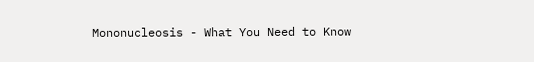Mononucleosis - What You Need to Know